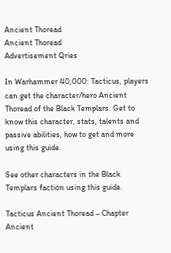Ancient Thoread
Ancient Thoread
Advertisement Qries

In Warhammer 40,000: Tacticus, players can get the character/hero Ancient Thoread of the Black Templars. Get to know this character, stats, talents and passive abilities, how to get and more using this guide.

See other characters in the Black Templars faction using this guide.

Tacticus Ancient Thoread – Chapter Ancient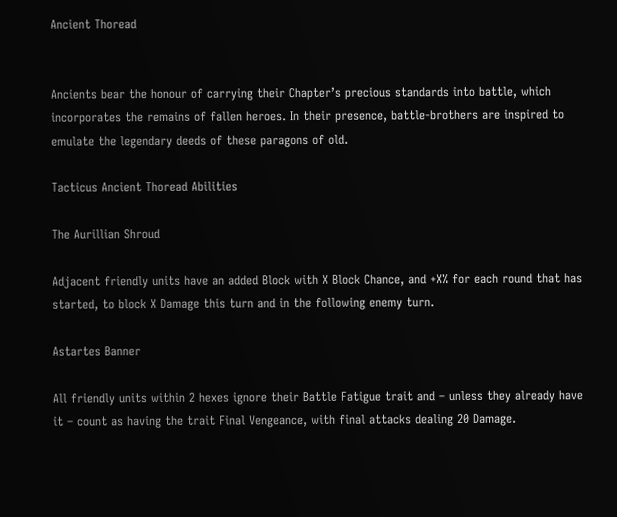Ancient Thoread


Ancients bear the honour of carrying their Chapter’s precious standards into battle, which incorporates the remains of fallen heroes. In their presence, battle-brothers are inspired to emulate the legendary deeds of these paragons of old.

Tacticus Ancient Thoread Abilities

The Aurillian Shroud

Adjacent friendly units have an added Block with X Block Chance, and +X% for each round that has started, to block X Damage this turn and in the following enemy turn.

Astartes Banner

All friendly units within 2 hexes ignore their Battle Fatigue trait and – unless they already have it – count as having the trait Final Vengeance, with final attacks dealing 20 Damage.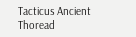Tacticus Ancient Thoread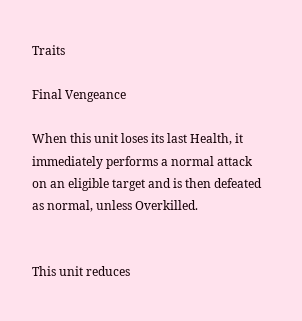Traits

Final Vengeance

When this unit loses its last Health, it immediately performs a normal attack on an eligible target and is then defeated as normal, unless Overkilled.


This unit reduces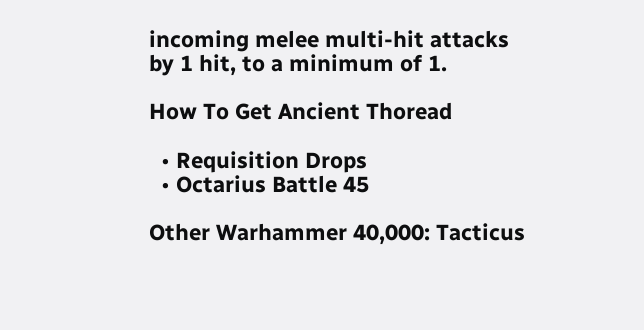incoming melee multi-hit attacks by 1 hit, to a minimum of 1.

How To Get Ancient Thoread

  • Requisition Drops
  • Octarius Battle 45

Other Warhammer 40,000: Tacticus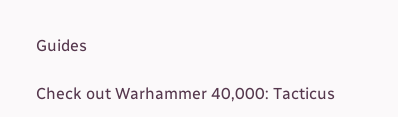Guides

Check out Warhammer 40,000: Tacticus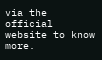via the official website to know more.